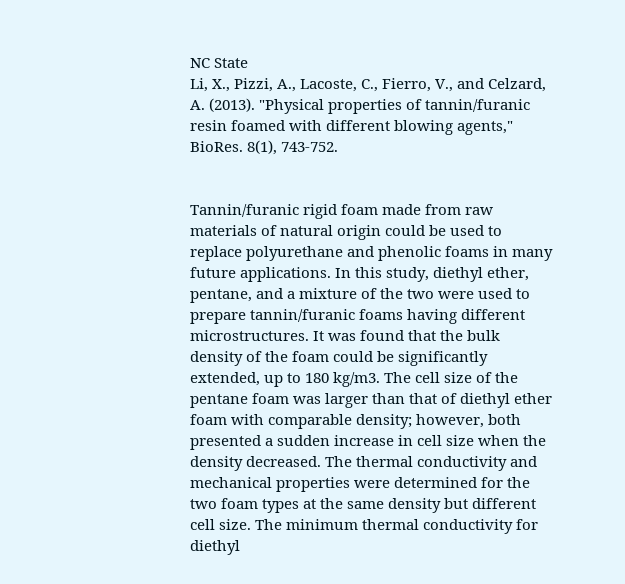NC State
Li, X., Pizzi, A., Lacoste, C., Fierro, V., and Celzard, A. (2013). "Physical properties of tannin/furanic resin foamed with different blowing agents," BioRes. 8(1), 743-752.


Tannin/furanic rigid foam made from raw materials of natural origin could be used to replace polyurethane and phenolic foams in many future applications. In this study, diethyl ether, pentane, and a mixture of the two were used to prepare tannin/furanic foams having different microstructures. It was found that the bulk density of the foam could be significantly extended, up to 180 kg/m3. The cell size of the pentane foam was larger than that of diethyl ether foam with comparable density; however, both presented a sudden increase in cell size when the density decreased. The thermal conductivity and mechanical properties were determined for the two foam types at the same density but different cell size. The minimum thermal conductivity for diethyl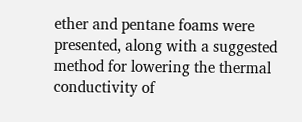ether and pentane foams were presented, along with a suggested method for lowering the thermal conductivity of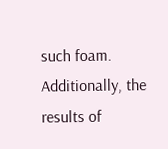such foam. Additionally, the results of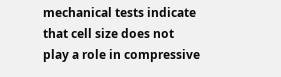mechanical tests indicate that cell size does not play a role in compressive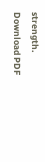strength.
Download PDF